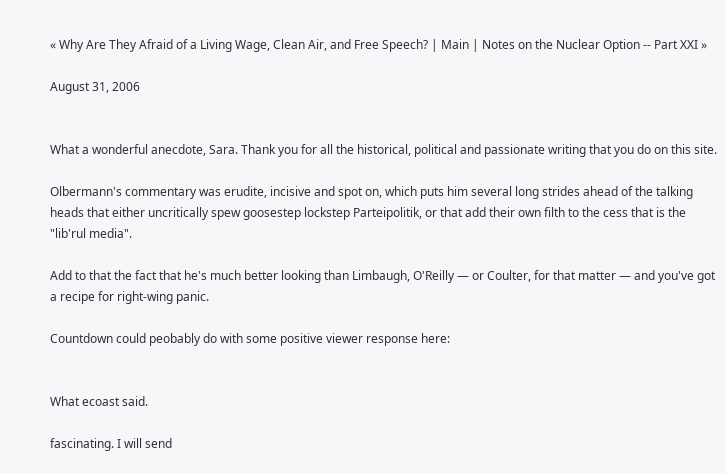« Why Are They Afraid of a Living Wage, Clean Air, and Free Speech? | Main | Notes on the Nuclear Option -- Part XXI »

August 31, 2006


What a wonderful anecdote, Sara. Thank you for all the historical, political and passionate writing that you do on this site.

Olbermann's commentary was erudite, incisive and spot on, which puts him several long strides ahead of the talking heads that either uncritically spew goosestep lockstep Parteipolitik, or that add their own filth to the cess that is the "lib'rul media".

Add to that the fact that he's much better looking than Limbaugh, O'Reilly — or Coulter, for that matter — and you've got a recipe for right-wing panic.

Countdown could peobably do with some positive viewer response here:


What ecoast said.

fascinating. I will send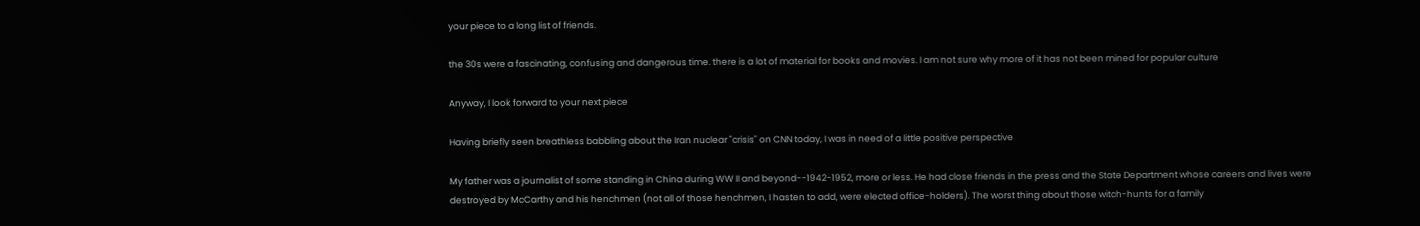your piece to a long list of friends.

the 30s were a fascinating, confusing and dangerous time. there is a lot of material for books and movies. I am not sure why more of it has not been mined for popular culture

Anyway, I look forward to your next piece

Having briefly seen breathless babbling about the Iran nuclear "crisis" on CNN today, I was in need of a little positive perspective

My father was a journalist of some standing in China during WW II and beyond--1942-1952, more or less. He had close friends in the press and the State Department whose careers and lives were destroyed by McCarthy and his henchmen (not all of those henchmen, I hasten to add, were elected office-holders). The worst thing about those witch-hunts for a family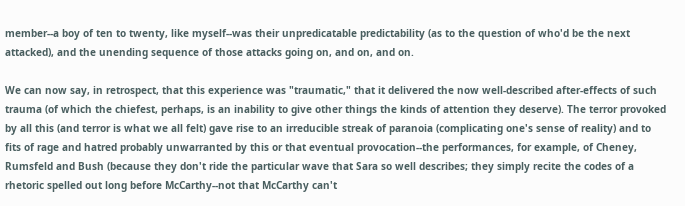member--a boy of ten to twenty, like myself--was their unpredicatable predictability (as to the question of who'd be the next attacked), and the unending sequence of those attacks going on, and on, and on.

We can now say, in retrospect, that this experience was "traumatic," that it delivered the now well-described after-effects of such trauma (of which the chiefest, perhaps, is an inability to give other things the kinds of attention they deserve). The terror provoked by all this (and terror is what we all felt) gave rise to an irreducible streak of paranoia (complicating one's sense of reality) and to fits of rage and hatred probably unwarranted by this or that eventual provocation--the performances, for example, of Cheney, Rumsfeld and Bush (because they don't ride the particular wave that Sara so well describes; they simply recite the codes of a rhetoric spelled out long before McCarthy--not that McCarthy can't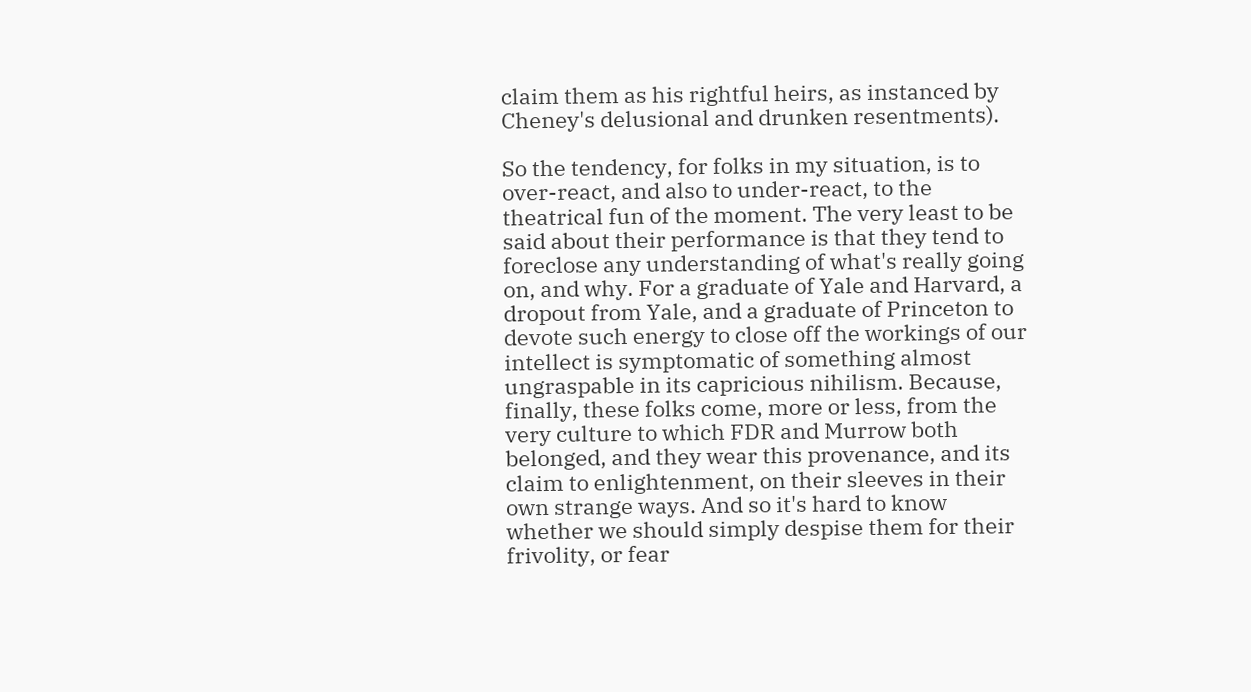claim them as his rightful heirs, as instanced by Cheney's delusional and drunken resentments).

So the tendency, for folks in my situation, is to over-react, and also to under-react, to the theatrical fun of the moment. The very least to be said about their performance is that they tend to foreclose any understanding of what's really going on, and why. For a graduate of Yale and Harvard, a dropout from Yale, and a graduate of Princeton to devote such energy to close off the workings of our intellect is symptomatic of something almost ungraspable in its capricious nihilism. Because, finally, these folks come, more or less, from the very culture to which FDR and Murrow both belonged, and they wear this provenance, and its claim to enlightenment, on their sleeves in their own strange ways. And so it's hard to know whether we should simply despise them for their frivolity, or fear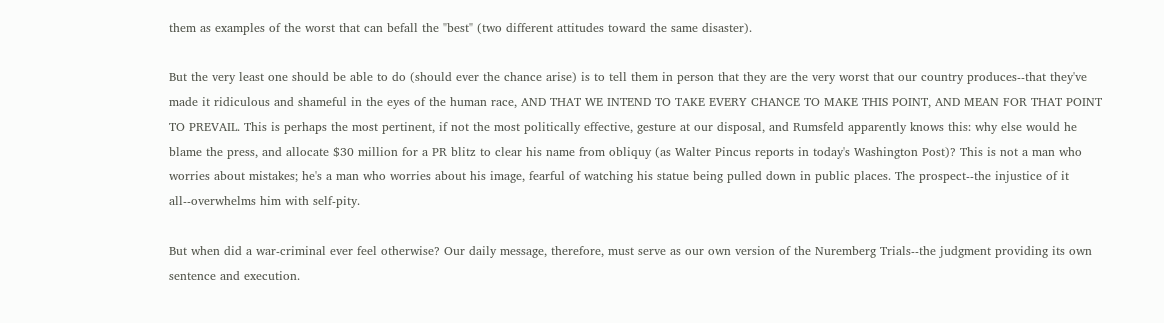them as examples of the worst that can befall the "best" (two different attitudes toward the same disaster).

But the very least one should be able to do (should ever the chance arise) is to tell them in person that they are the very worst that our country produces--that they've made it ridiculous and shameful in the eyes of the human race, AND THAT WE INTEND TO TAKE EVERY CHANCE TO MAKE THIS POINT, AND MEAN FOR THAT POINT TO PREVAIL. This is perhaps the most pertinent, if not the most politically effective, gesture at our disposal, and Rumsfeld apparently knows this: why else would he blame the press, and allocate $30 million for a PR blitz to clear his name from obliquy (as Walter Pincus reports in today's Washington Post)? This is not a man who worries about mistakes; he's a man who worries about his image, fearful of watching his statue being pulled down in public places. The prospect--the injustice of it all--overwhelms him with self-pity.

But when did a war-criminal ever feel otherwise? Our daily message, therefore, must serve as our own version of the Nuremberg Trials--the judgment providing its own sentence and execution.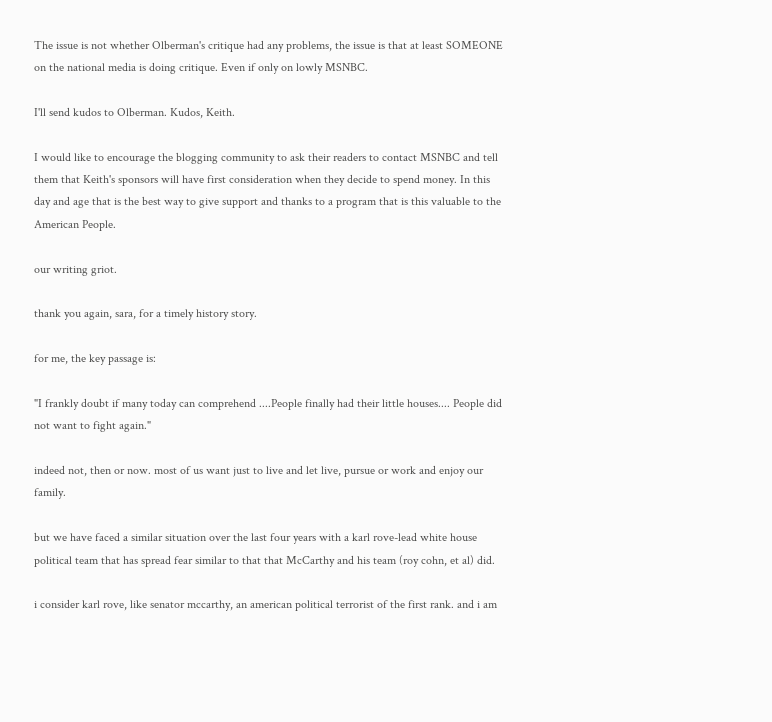The issue is not whether Olberman's critique had any problems, the issue is that at least SOMEONE on the national media is doing critique. Even if only on lowly MSNBC.

I'll send kudos to Olberman. Kudos, Keith.

I would like to encourage the blogging community to ask their readers to contact MSNBC and tell them that Keith's sponsors will have first consideration when they decide to spend money. In this day and age that is the best way to give support and thanks to a program that is this valuable to the American People.

our writing griot.

thank you again, sara, for a timely history story.

for me, the key passage is:

"I frankly doubt if many today can comprehend ....People finally had their little houses.... People did not want to fight again."

indeed not, then or now. most of us want just to live and let live, pursue or work and enjoy our family.

but we have faced a similar situation over the last four years with a karl rove-lead white house political team that has spread fear similar to that that McCarthy and his team (roy cohn, et al) did.

i consider karl rove, like senator mccarthy, an american political terrorist of the first rank. and i am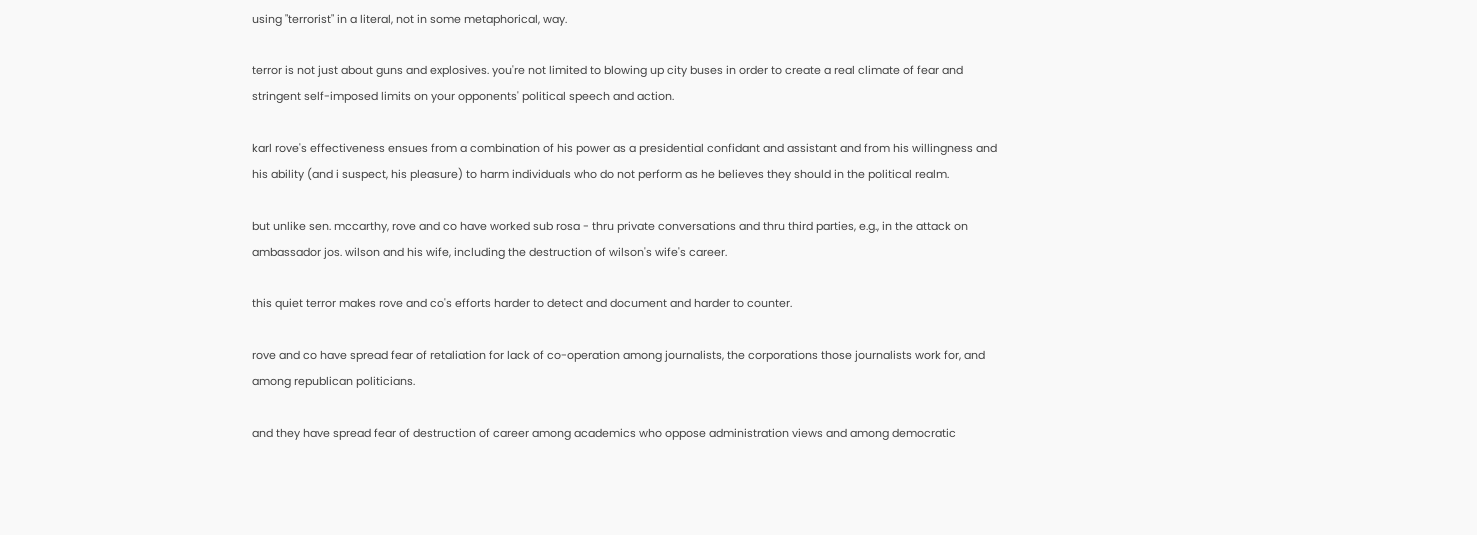using "terrorist" in a literal, not in some metaphorical, way.

terror is not just about guns and explosives. you're not limited to blowing up city buses in order to create a real climate of fear and stringent self-imposed limits on your opponents' political speech and action.

karl rove's effectiveness ensues from a combination of his power as a presidential confidant and assistant and from his willingness and his ability (and i suspect, his pleasure) to harm individuals who do not perform as he believes they should in the political realm.

but unlike sen. mccarthy, rove and co have worked sub rosa - thru private conversations and thru third parties, e.g., in the attack on ambassador jos. wilson and his wife, including the destruction of wilson's wife's career.

this quiet terror makes rove and co's efforts harder to detect and document and harder to counter.

rove and co have spread fear of retaliation for lack of co-operation among journalists, the corporations those journalists work for, and among republican politicians.

and they have spread fear of destruction of career among academics who oppose administration views and among democratic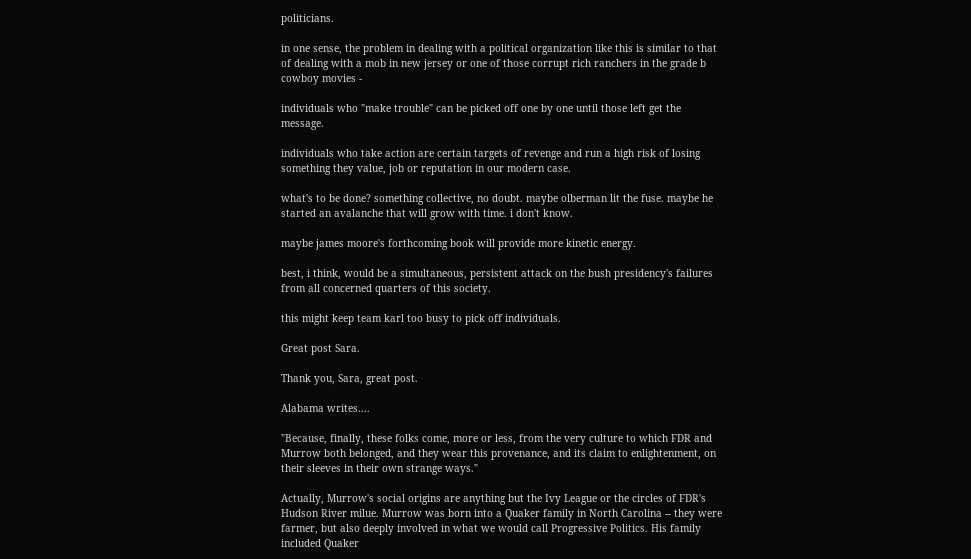politicians.

in one sense, the problem in dealing with a political organization like this is similar to that of dealing with a mob in new jersey or one of those corrupt rich ranchers in the grade b cowboy movies -

individuals who "make trouble" can be picked off one by one until those left get the message.

individuals who take action are certain targets of revenge and run a high risk of losing something they value, job or reputation in our modern case.

what's to be done? something collective, no doubt. maybe olberman lit the fuse. maybe he started an avalanche that will grow with time. i don't know.

maybe james moore's forthcoming book will provide more kinetic energy.

best, i think, would be a simultaneous, persistent attack on the bush presidency's failures from all concerned quarters of this society.

this might keep team karl too busy to pick off individuals.

Great post Sara.

Thank you, Sara, great post.

Alabama writes....

"Because, finally, these folks come, more or less, from the very culture to which FDR and Murrow both belonged, and they wear this provenance, and its claim to enlightenment, on their sleeves in their own strange ways."

Actually, Murrow's social origins are anything but the Ivy League or the circles of FDR's Hudson River milue. Murrow was born into a Quaker family in North Carolina -- they were farmer, but also deeply involved in what we would call Progressive Politics. His family included Quaker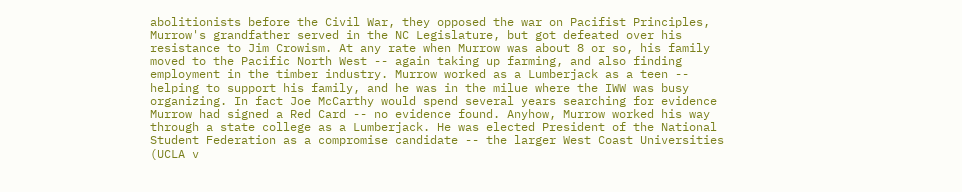abolitionists before the Civil War, they opposed the war on Pacifist Principles, Murrow's grandfather served in the NC Legislature, but got defeated over his resistance to Jim Crowism. At any rate when Murrow was about 8 or so, his family moved to the Pacific North West -- again taking up farming, and also finding employment in the timber industry. Murrow worked as a Lumberjack as a teen -- helping to support his family, and he was in the milue where the IWW was busy organizing. In fact Joe McCarthy would spend several years searching for evidence Murrow had signed a Red Card -- no evidence found. Anyhow, Murrow worked his way through a state college as a Lumberjack. He was elected President of the National Student Federation as a compromise candidate -- the larger West Coast Universities (UCLA v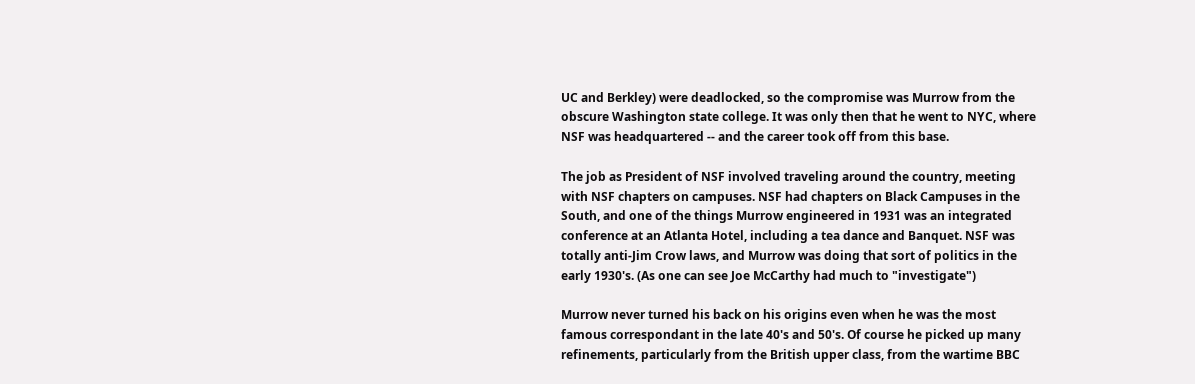UC and Berkley) were deadlocked, so the compromise was Murrow from the obscure Washington state college. It was only then that he went to NYC, where NSF was headquartered -- and the career took off from this base.

The job as President of NSF involved traveling around the country, meeting with NSF chapters on campuses. NSF had chapters on Black Campuses in the South, and one of the things Murrow engineered in 1931 was an integrated conference at an Atlanta Hotel, including a tea dance and Banquet. NSF was totally anti-Jim Crow laws, and Murrow was doing that sort of politics in the early 1930's. (As one can see Joe McCarthy had much to "investigate")

Murrow never turned his back on his origins even when he was the most famous correspondant in the late 40's and 50's. Of course he picked up many refinements, particularly from the British upper class, from the wartime BBC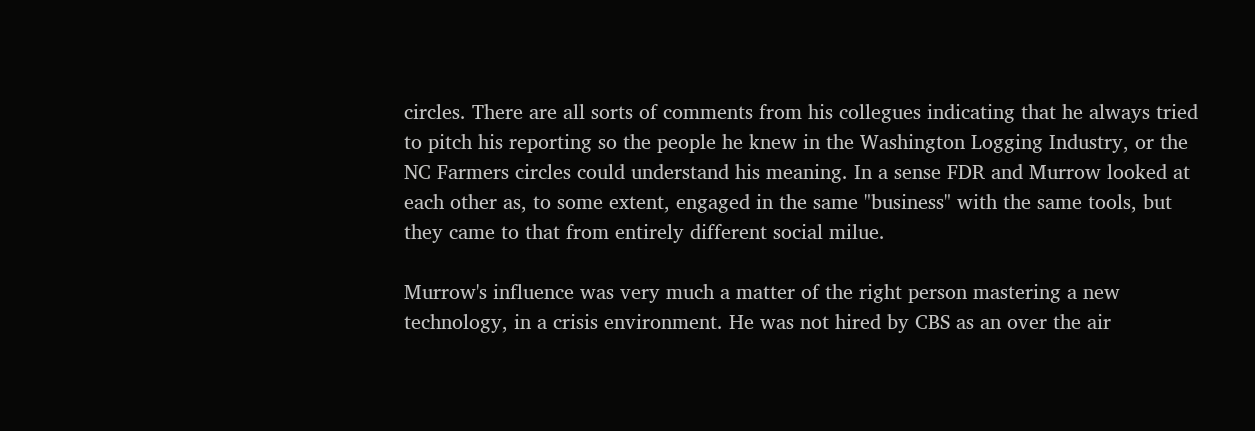circles. There are all sorts of comments from his collegues indicating that he always tried to pitch his reporting so the people he knew in the Washington Logging Industry, or the NC Farmers circles could understand his meaning. In a sense FDR and Murrow looked at each other as, to some extent, engaged in the same "business" with the same tools, but they came to that from entirely different social milue.

Murrow's influence was very much a matter of the right person mastering a new technology, in a crisis environment. He was not hired by CBS as an over the air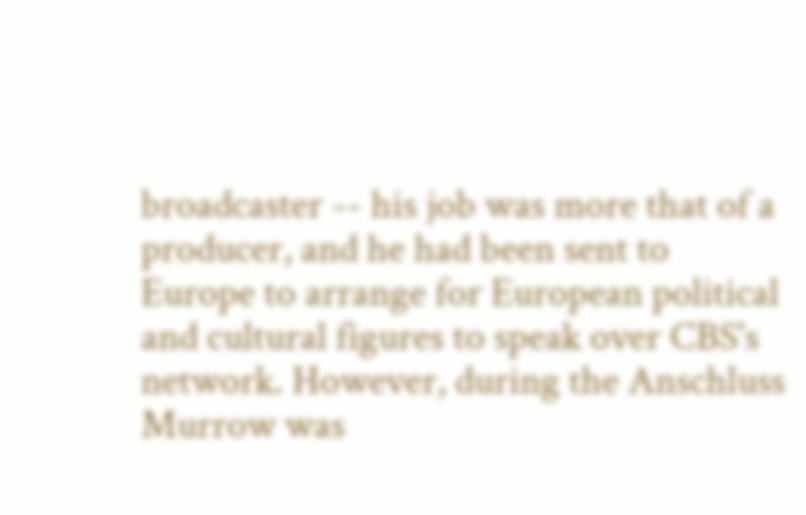broadcaster -- his job was more that of a producer, and he had been sent to Europe to arrange for European political and cultural figures to speak over CBS's network. However, during the Anschluss Murrow was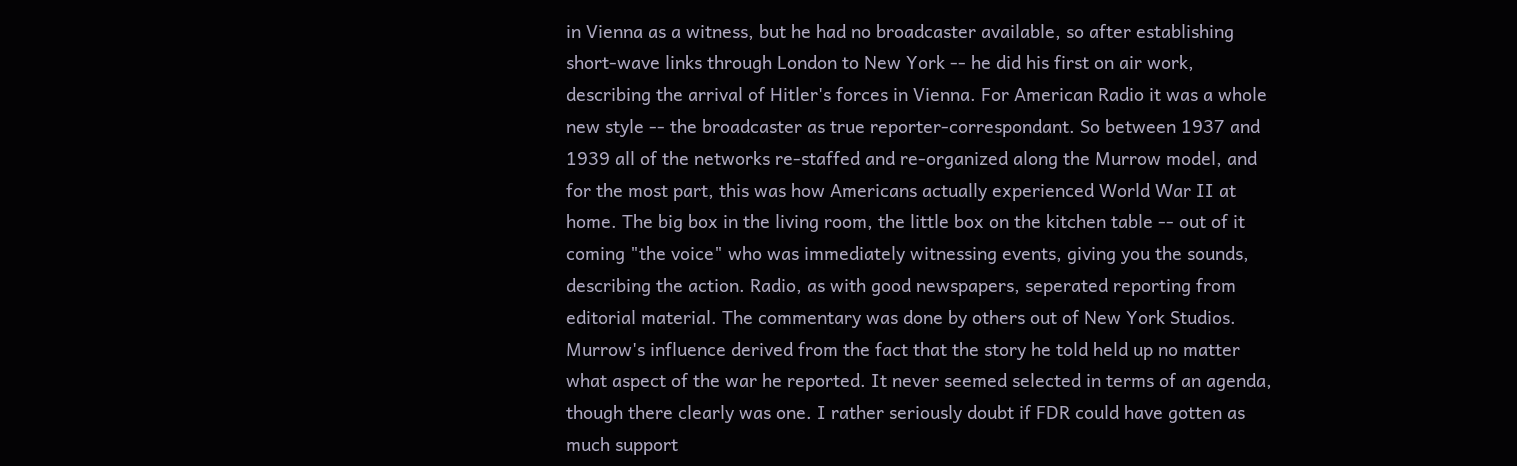in Vienna as a witness, but he had no broadcaster available, so after establishing short-wave links through London to New York -- he did his first on air work, describing the arrival of Hitler's forces in Vienna. For American Radio it was a whole new style -- the broadcaster as true reporter-correspondant. So between 1937 and 1939 all of the networks re-staffed and re-organized along the Murrow model, and for the most part, this was how Americans actually experienced World War II at home. The big box in the living room, the little box on the kitchen table -- out of it coming "the voice" who was immediately witnessing events, giving you the sounds, describing the action. Radio, as with good newspapers, seperated reporting from editorial material. The commentary was done by others out of New York Studios. Murrow's influence derived from the fact that the story he told held up no matter what aspect of the war he reported. It never seemed selected in terms of an agenda, though there clearly was one. I rather seriously doubt if FDR could have gotten as much support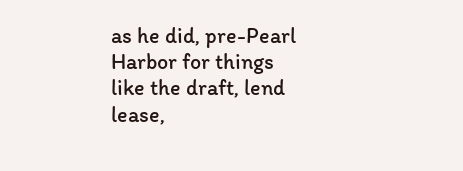as he did, pre-Pearl Harbor for things like the draft, lend lease,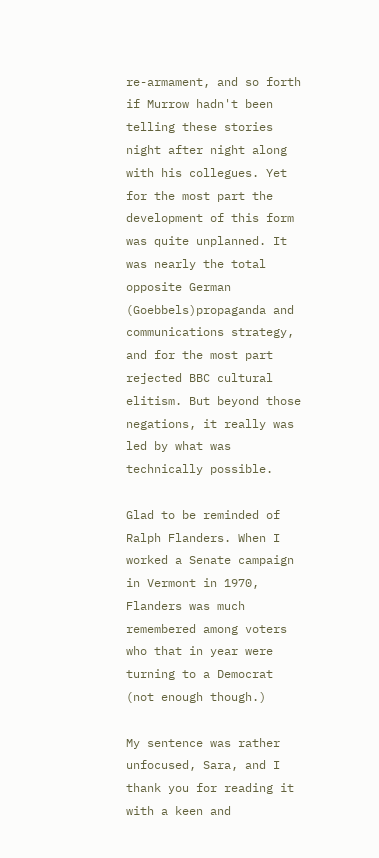re-armament, and so forth if Murrow hadn't been telling these stories night after night along with his collegues. Yet for the most part the development of this form was quite unplanned. It was nearly the total opposite German (Goebbels)propaganda and communications strategy, and for the most part rejected BBC cultural elitism. But beyond those negations, it really was led by what was technically possible.

Glad to be reminded of Ralph Flanders. When I worked a Senate campaign in Vermont in 1970, Flanders was much remembered among voters who that in year were turning to a Democrat (not enough though.)

My sentence was rather unfocused, Sara, and I thank you for reading it with a keen and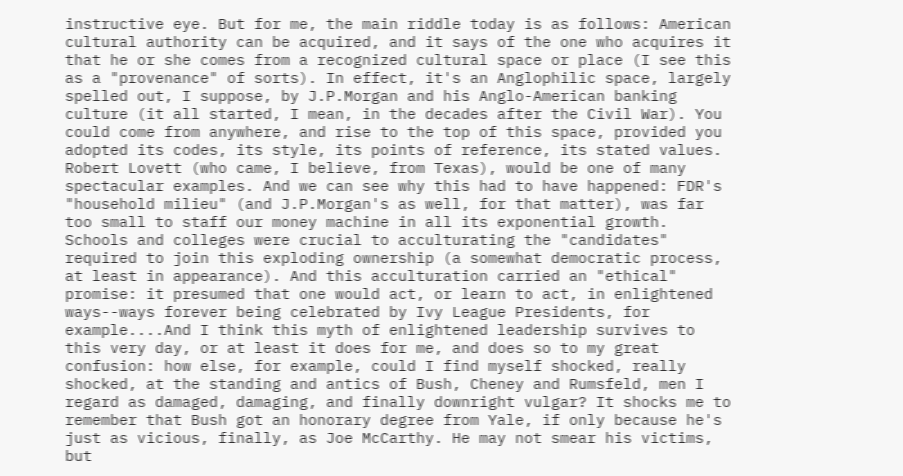instructive eye. But for me, the main riddle today is as follows: American cultural authority can be acquired, and it says of the one who acquires it that he or she comes from a recognized cultural space or place (I see this as a "provenance" of sorts). In effect, it's an Anglophilic space, largely spelled out, I suppose, by J.P.Morgan and his Anglo-American banking culture (it all started, I mean, in the decades after the Civil War). You could come from anywhere, and rise to the top of this space, provided you adopted its codes, its style, its points of reference, its stated values. Robert Lovett (who came, I believe, from Texas), would be one of many spectacular examples. And we can see why this had to have happened: FDR's "household milieu" (and J.P.Morgan's as well, for that matter), was far too small to staff our money machine in all its exponential growth. Schools and colleges were crucial to acculturating the "candidates" required to join this exploding ownership (a somewhat democratic process, at least in appearance). And this acculturation carried an "ethical" promise: it presumed that one would act, or learn to act, in enlightened ways--ways forever being celebrated by Ivy League Presidents, for example....And I think this myth of enlightened leadership survives to this very day, or at least it does for me, and does so to my great confusion: how else, for example, could I find myself shocked, really shocked, at the standing and antics of Bush, Cheney and Rumsfeld, men I regard as damaged, damaging, and finally downright vulgar? It shocks me to remember that Bush got an honorary degree from Yale, if only because he's just as vicious, finally, as Joe McCarthy. He may not smear his victims, but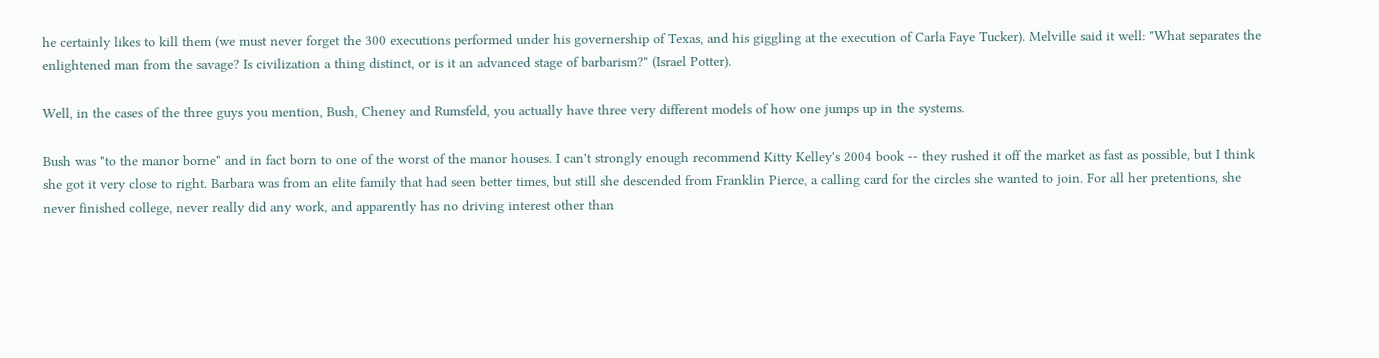he certainly likes to kill them (we must never forget the 300 executions performed under his governership of Texas, and his giggling at the execution of Carla Faye Tucker). Melville said it well: "What separates the enlightened man from the savage? Is civilization a thing distinct, or is it an advanced stage of barbarism?" (Israel Potter).

Well, in the cases of the three guys you mention, Bush, Cheney and Rumsfeld, you actually have three very different models of how one jumps up in the systems.

Bush was "to the manor borne" and in fact born to one of the worst of the manor houses. I can't strongly enough recommend Kitty Kelley's 2004 book -- they rushed it off the market as fast as possible, but I think she got it very close to right. Barbara was from an elite family that had seen better times, but still she descended from Franklin Pierce, a calling card for the circles she wanted to join. For all her pretentions, she never finished college, never really did any work, and apparently has no driving interest other than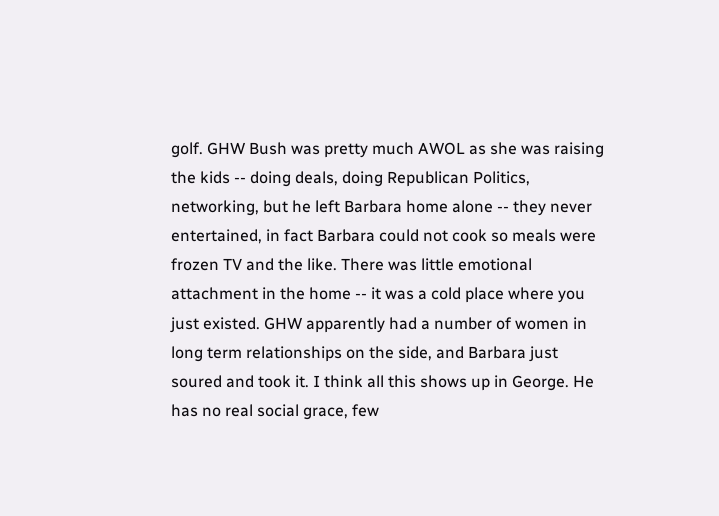golf. GHW Bush was pretty much AWOL as she was raising the kids -- doing deals, doing Republican Politics, networking, but he left Barbara home alone -- they never entertained, in fact Barbara could not cook so meals were frozen TV and the like. There was little emotional attachment in the home -- it was a cold place where you just existed. GHW apparently had a number of women in long term relationships on the side, and Barbara just soured and took it. I think all this shows up in George. He has no real social grace, few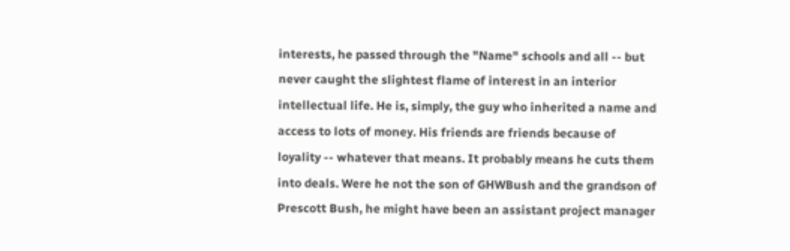interests, he passed through the "Name" schools and all -- but never caught the slightest flame of interest in an interior intellectual life. He is, simply, the guy who inherited a name and access to lots of money. His friends are friends because of loyality -- whatever that means. It probably means he cuts them into deals. Were he not the son of GHWBush and the grandson of Prescott Bush, he might have been an assistant project manager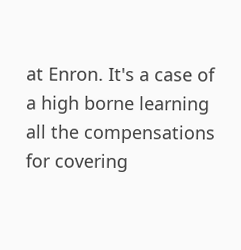at Enron. It's a case of a high borne learning all the compensations for covering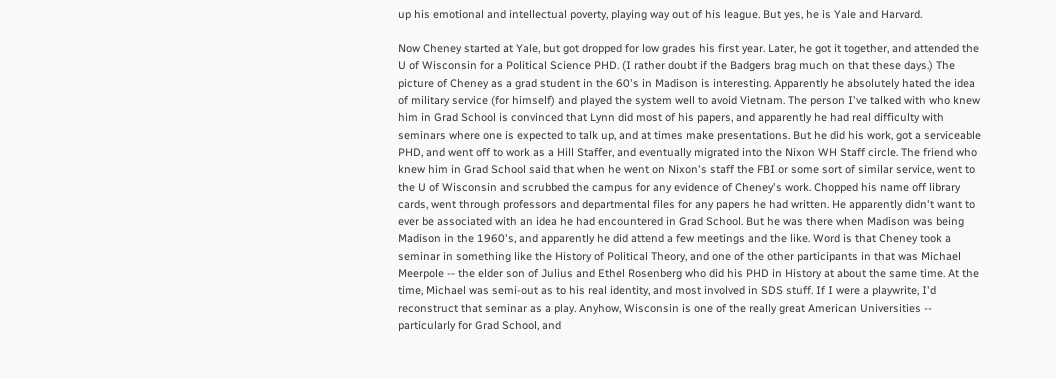up his emotional and intellectual poverty, playing way out of his league. But yes, he is Yale and Harvard.

Now Cheney started at Yale, but got dropped for low grades his first year. Later, he got it together, and attended the U of Wisconsin for a Political Science PHD. (I rather doubt if the Badgers brag much on that these days.) The picture of Cheney as a grad student in the 60's in Madison is interesting. Apparently he absolutely hated the idea of military service (for himself) and played the system well to avoid Vietnam. The person I've talked with who knew him in Grad School is convinced that Lynn did most of his papers, and apparently he had real difficulty with seminars where one is expected to talk up, and at times make presentations. But he did his work, got a serviceable PHD, and went off to work as a Hill Staffer, and eventually migrated into the Nixon WH Staff circle. The friend who knew him in Grad School said that when he went on Nixon's staff the FBI or some sort of similar service, went to the U of Wisconsin and scrubbed the campus for any evidence of Cheney's work. Chopped his name off library cards, went through professors and departmental files for any papers he had written. He apparently didn't want to ever be associated with an idea he had encountered in Grad School. But he was there when Madison was being Madison in the 1960's, and apparently he did attend a few meetings and the like. Word is that Cheney took a seminar in something like the History of Political Theory, and one of the other participants in that was Michael Meerpole -- the elder son of Julius and Ethel Rosenberg who did his PHD in History at about the same time. At the time, Michael was semi-out as to his real identity, and most involved in SDS stuff. If I were a playwrite, I'd reconstruct that seminar as a play. Anyhow, Wisconsin is one of the really great American Universities -- particularly for Grad School, and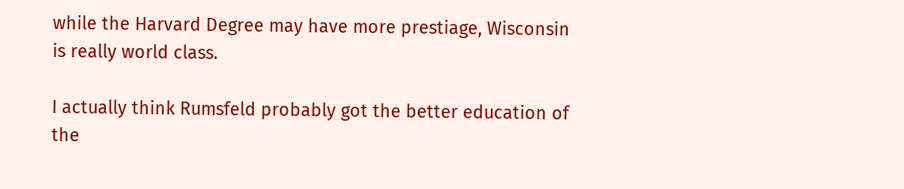while the Harvard Degree may have more prestiage, Wisconsin is really world class.

I actually think Rumsfeld probably got the better education of the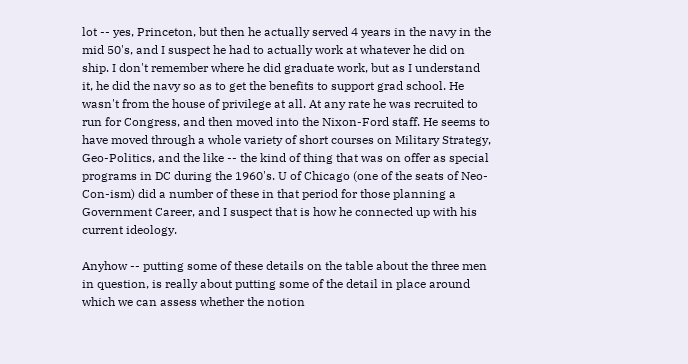lot -- yes, Princeton, but then he actually served 4 years in the navy in the mid 50's, and I suspect he had to actually work at whatever he did on ship. I don't remember where he did graduate work, but as I understand it, he did the navy so as to get the benefits to support grad school. He wasn't from the house of privilege at all. At any rate he was recruited to run for Congress, and then moved into the Nixon-Ford staff. He seems to have moved through a whole variety of short courses on Military Strategy, Geo-Politics, and the like -- the kind of thing that was on offer as special programs in DC during the 1960's. U of Chicago (one of the seats of Neo-Con-ism) did a number of these in that period for those planning a Government Career, and I suspect that is how he connected up with his current ideology.

Anyhow -- putting some of these details on the table about the three men in question, is really about putting some of the detail in place around which we can assess whether the notion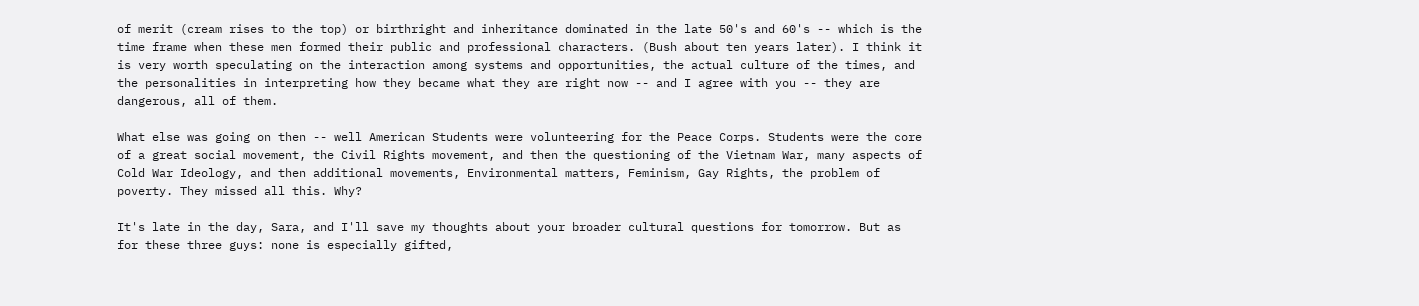of merit (cream rises to the top) or birthright and inheritance dominated in the late 50's and 60's -- which is the time frame when these men formed their public and professional characters. (Bush about ten years later). I think it is very worth speculating on the interaction among systems and opportunities, the actual culture of the times, and the personalities in interpreting how they became what they are right now -- and I agree with you -- they are dangerous, all of them.

What else was going on then -- well American Students were volunteering for the Peace Corps. Students were the core of a great social movement, the Civil Rights movement, and then the questioning of the Vietnam War, many aspects of Cold War Ideology, and then additional movements, Environmental matters, Feminism, Gay Rights, the problem of poverty. They missed all this. Why?

It's late in the day, Sara, and I'll save my thoughts about your broader cultural questions for tomorrow. But as for these three guys: none is especially gifted,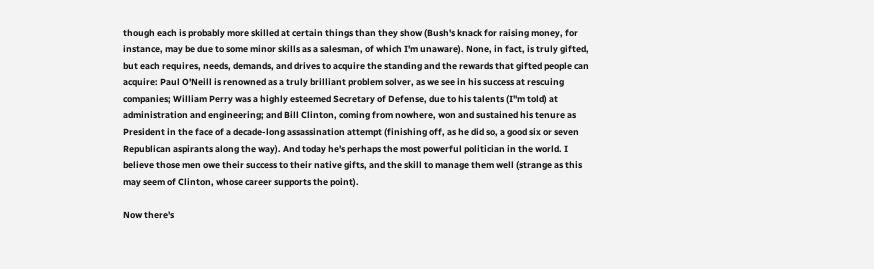though each is probably more skilled at certain things than they show (Bush's knack for raising money, for instance, may be due to some minor skills as a salesman, of which I'm unaware). None, in fact, is truly gifted, but each requires, needs, demands, and drives to acquire the standing and the rewards that gifted people can acquire: Paul O'Neill is renowned as a truly brilliant problem solver, as we see in his success at rescuing companies; William Perry was a highly esteemed Secretary of Defense, due to his talents (I"m told) at administration and engineering; and Bill Clinton, coming from nowhere, won and sustained his tenure as President in the face of a decade-long assassination attempt (finishing off, as he did so, a good six or seven Republican aspirants along the way). And today he's perhaps the most powerful politician in the world. I believe those men owe their success to their native gifts, and the skill to manage them well (strange as this may seem of Clinton, whose career supports the point).

Now there's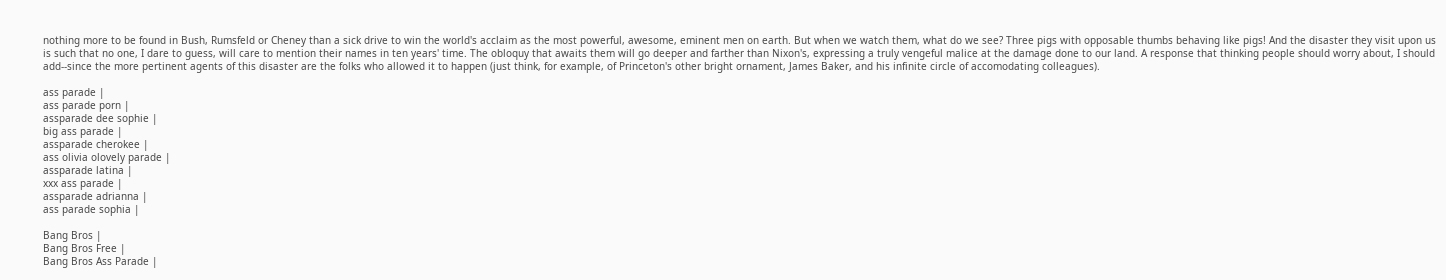nothing more to be found in Bush, Rumsfeld or Cheney than a sick drive to win the world's acclaim as the most powerful, awesome, eminent men on earth. But when we watch them, what do we see? Three pigs with opposable thumbs behaving like pigs! And the disaster they visit upon us is such that no one, I dare to guess, will care to mention their names in ten years' time. The obloquy that awaits them will go deeper and farther than Nixon's, expressing a truly vengeful malice at the damage done to our land. A response that thinking people should worry about, I should add--since the more pertinent agents of this disaster are the folks who allowed it to happen (just think, for example, of Princeton's other bright ornament, James Baker, and his infinite circle of accomodating colleagues).

ass parade |
ass parade porn |
assparade dee sophie |
big ass parade |
assparade cherokee |
ass olivia olovely parade |
assparade latina |
xxx ass parade |
assparade adrianna |
ass parade sophia |

Bang Bros |
Bang Bros Free |
Bang Bros Ass Parade |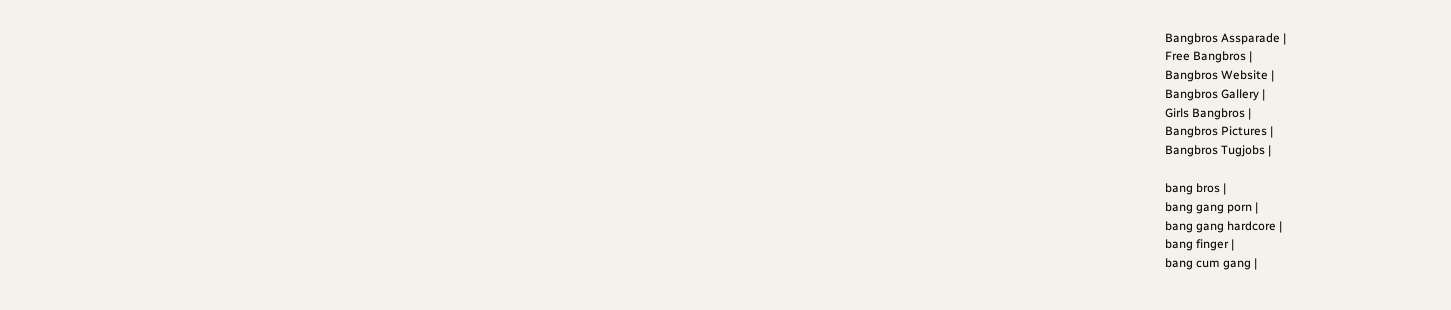Bangbros Assparade |
Free Bangbros |
Bangbros Website |
Bangbros Gallery |
Girls Bangbros |
Bangbros Pictures |
Bangbros Tugjobs |

bang bros |
bang gang porn |
bang gang hardcore |
bang finger |
bang cum gang |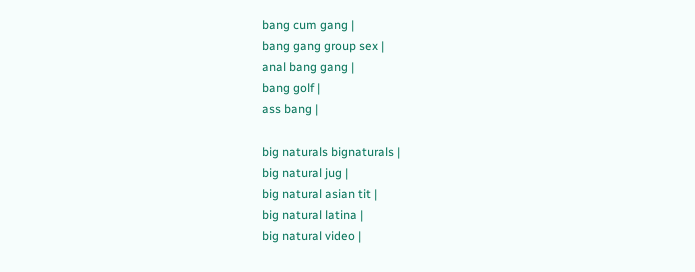bang cum gang |
bang gang group sex |
anal bang gang |
bang golf |
ass bang |

big naturals bignaturals |
big natural jug |
big natural asian tit |
big natural latina |
big natural video |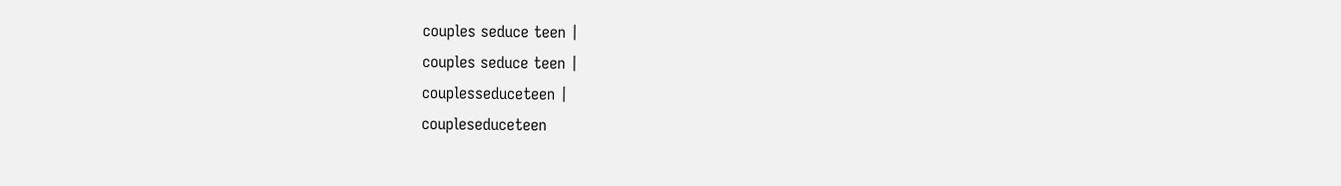couples seduce teen |
couples seduce teen |
couplesseduceteen |
coupleseduceteen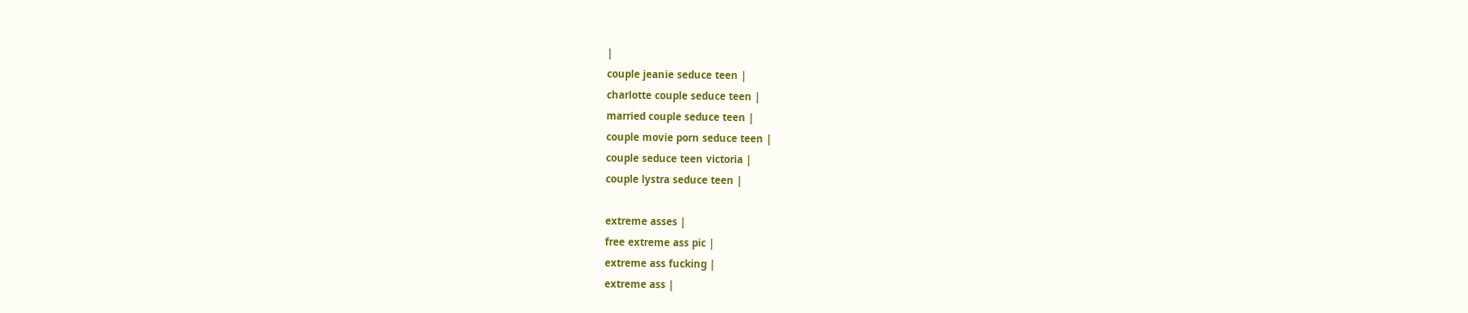|
couple jeanie seduce teen |
charlotte couple seduce teen |
married couple seduce teen |
couple movie porn seduce teen |
couple seduce teen victoria |
couple lystra seduce teen |

extreme asses |
free extreme ass pic |
extreme ass fucking |
extreme ass |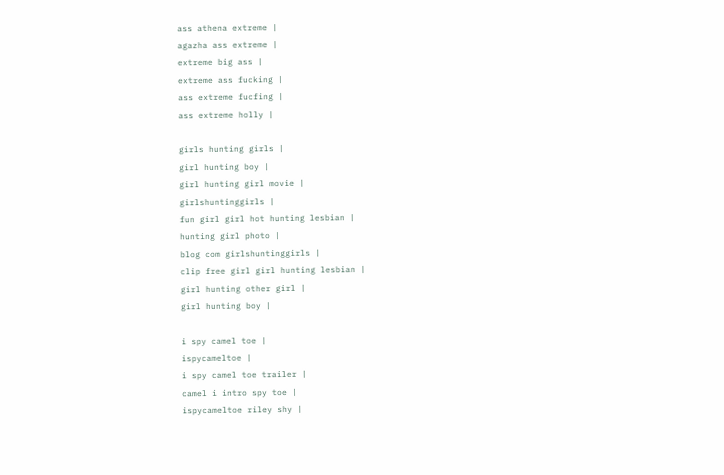ass athena extreme |
agazha ass extreme |
extreme big ass |
extreme ass fucking |
ass extreme fucfing |
ass extreme holly |

girls hunting girls |
girl hunting boy |
girl hunting girl movie |
girlshuntinggirls |
fun girl girl hot hunting lesbian |
hunting girl photo |
blog com girlshuntinggirls |
clip free girl girl hunting lesbian |
girl hunting other girl |
girl hunting boy |

i spy camel toe |
ispycameltoe |
i spy camel toe trailer |
camel i intro spy toe |
ispycameltoe riley shy |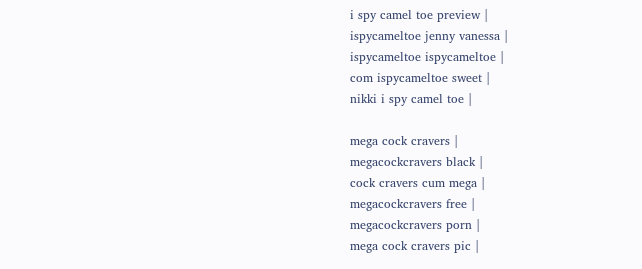i spy camel toe preview |
ispycameltoe jenny vanessa |
ispycameltoe ispycameltoe |
com ispycameltoe sweet |
nikki i spy camel toe |

mega cock cravers |
megacockcravers black |
cock cravers cum mega |
megacockcravers free |
megacockcravers porn |
mega cock cravers pic |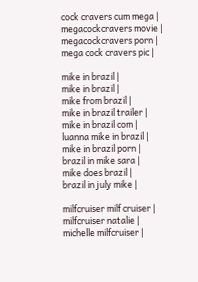cock cravers cum mega |
megacockcravers movie |
megacockcravers porn |
mega cock cravers pic |

mike in brazil |
mike in brazil |
mike from brazil |
mike in brazil trailer |
mike in brazil com |
luanna mike in brazil |
mike in brazil porn |
brazil in mike sara |
mike does brazil |
brazil in july mike |

milfcruiser milf cruiser |
milfcruiser natalie |
michelle milfcruiser |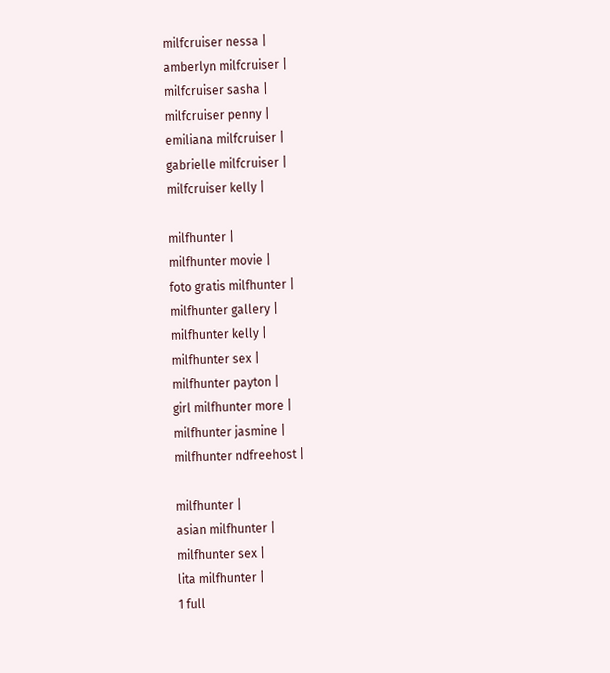milfcruiser nessa |
amberlyn milfcruiser |
milfcruiser sasha |
milfcruiser penny |
emiliana milfcruiser |
gabrielle milfcruiser |
milfcruiser kelly |

milfhunter |
milfhunter movie |
foto gratis milfhunter |
milfhunter gallery |
milfhunter kelly |
milfhunter sex |
milfhunter payton |
girl milfhunter more |
milfhunter jasmine |
milfhunter ndfreehost |

milfhunter |
asian milfhunter |
milfhunter sex |
lita milfhunter |
1 full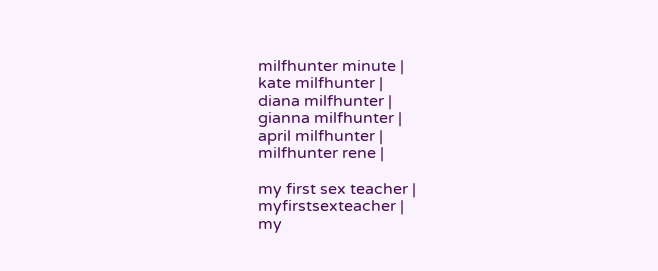milfhunter minute |
kate milfhunter |
diana milfhunter |
gianna milfhunter |
april milfhunter |
milfhunter rene |

my first sex teacher |
myfirstsexteacher |
my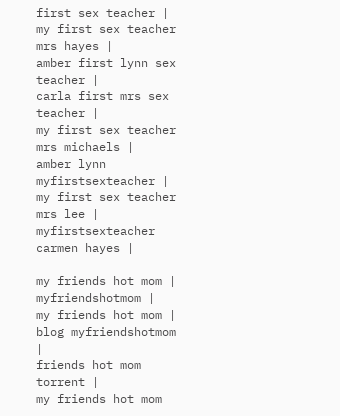first sex teacher |
my first sex teacher mrs hayes |
amber first lynn sex teacher |
carla first mrs sex teacher |
my first sex teacher mrs michaels |
amber lynn myfirstsexteacher |
my first sex teacher mrs lee |
myfirstsexteacher carmen hayes |

my friends hot mom |
myfriendshotmom |
my friends hot mom |
blog myfriendshotmom |
friends hot mom torrent |
my friends hot mom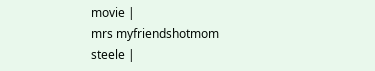movie |
mrs myfriendshotmom steele |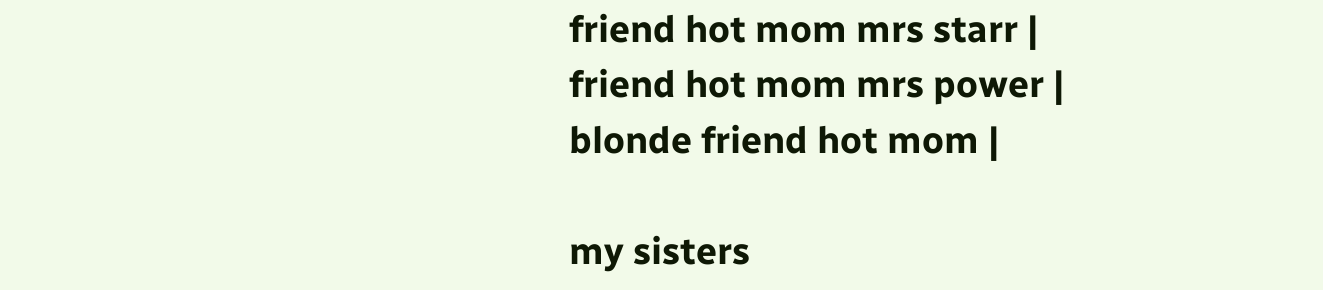friend hot mom mrs starr |
friend hot mom mrs power |
blonde friend hot mom |

my sisters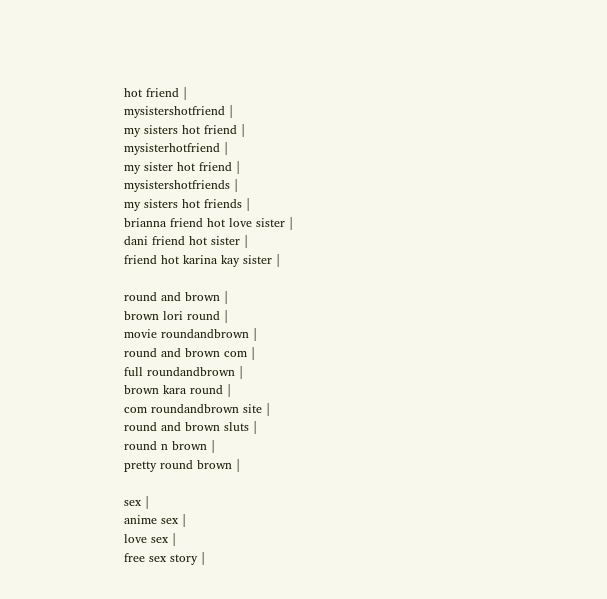hot friend |
mysistershotfriend |
my sisters hot friend |
mysisterhotfriend |
my sister hot friend |
mysistershotfriends |
my sisters hot friends |
brianna friend hot love sister |
dani friend hot sister |
friend hot karina kay sister |

round and brown |
brown lori round |
movie roundandbrown |
round and brown com |
full roundandbrown |
brown kara round |
com roundandbrown site |
round and brown sluts |
round n brown |
pretty round brown |

sex |
anime sex |
love sex |
free sex story |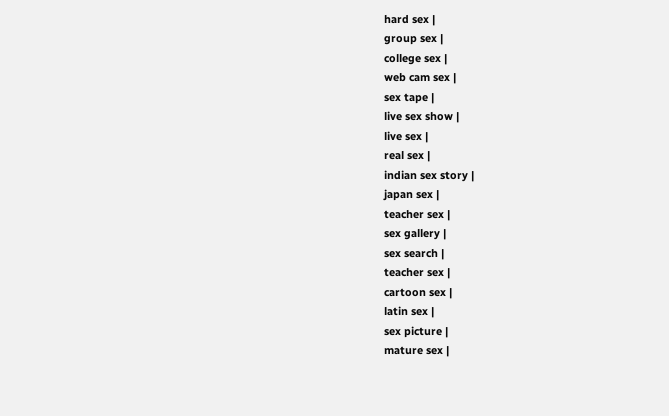hard sex |
group sex |
college sex |
web cam sex |
sex tape |
live sex show |
live sex |
real sex |
indian sex story |
japan sex |
teacher sex |
sex gallery |
sex search |
teacher sex |
cartoon sex |
latin sex |
sex picture |
mature sex |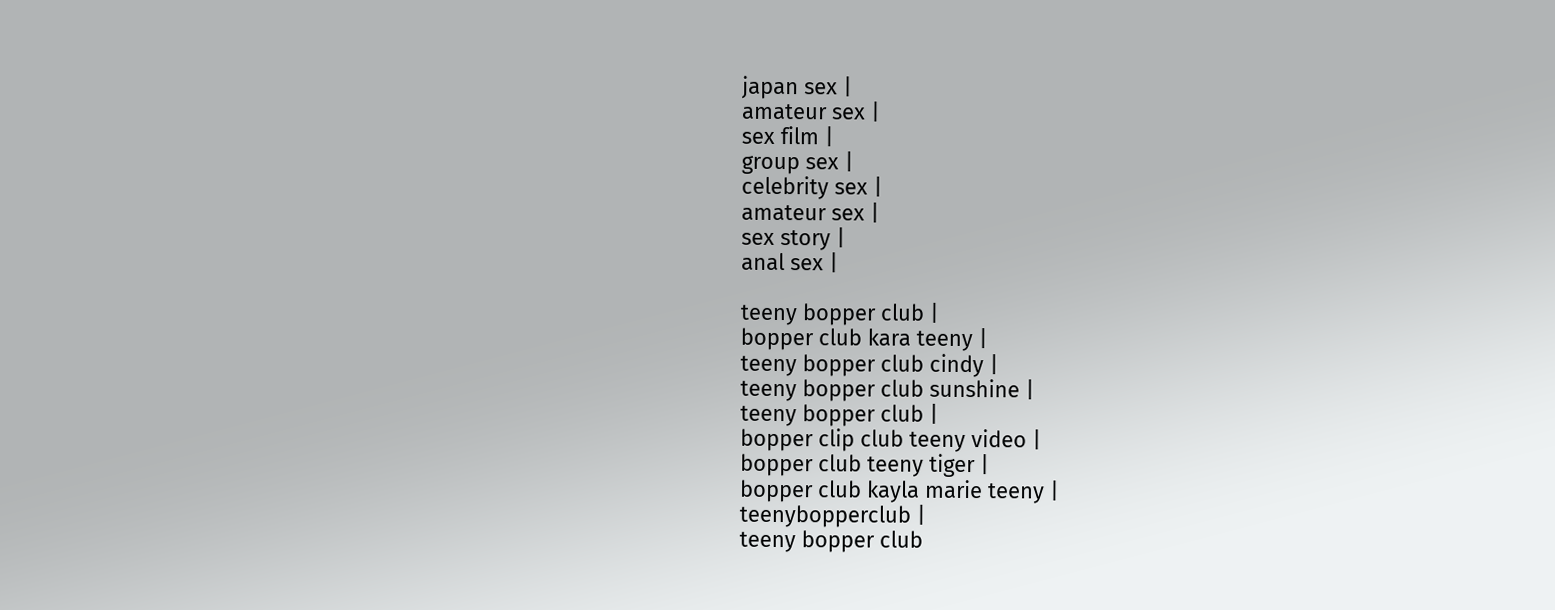japan sex |
amateur sex |
sex film |
group sex |
celebrity sex |
amateur sex |
sex story |
anal sex |

teeny bopper club |
bopper club kara teeny |
teeny bopper club cindy |
teeny bopper club sunshine |
teeny bopper club |
bopper clip club teeny video |
bopper club teeny tiger |
bopper club kayla marie teeny |
teenybopperclub |
teeny bopper club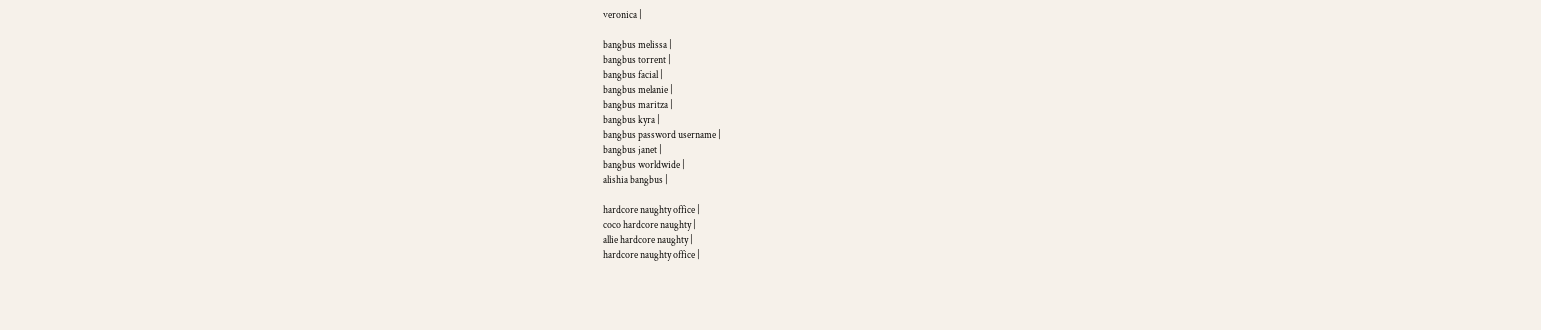veronica |

bangbus melissa |
bangbus torrent |
bangbus facial |
bangbus melanie |
bangbus maritza |
bangbus kyra |
bangbus password username |
bangbus janet |
bangbus worldwide |
alishia bangbus |

hardcore naughty office |
coco hardcore naughty |
allie hardcore naughty |
hardcore naughty office |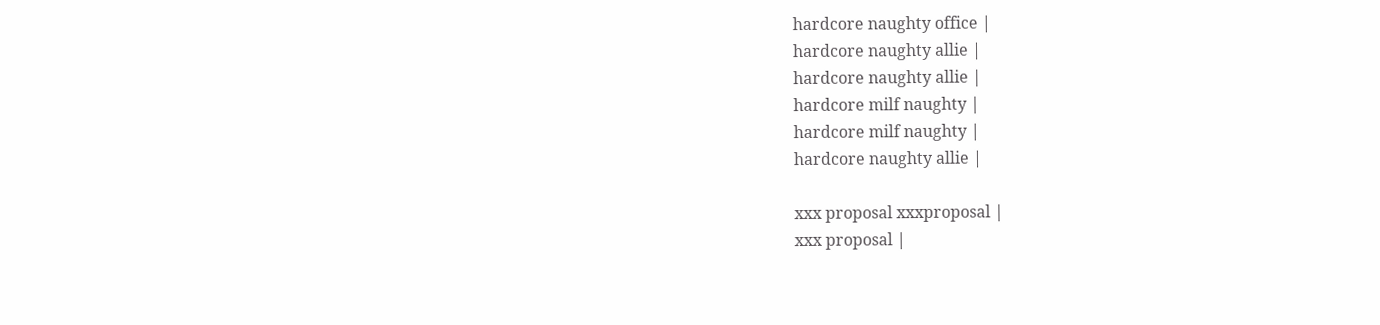hardcore naughty office |
hardcore naughty allie |
hardcore naughty allie |
hardcore milf naughty |
hardcore milf naughty |
hardcore naughty allie |

xxx proposal xxxproposal |
xxx proposal |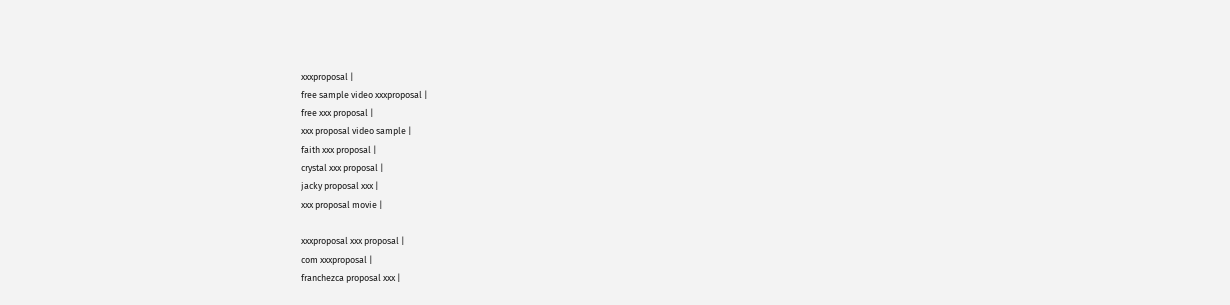xxxproposal |
free sample video xxxproposal |
free xxx proposal |
xxx proposal video sample |
faith xxx proposal |
crystal xxx proposal |
jacky proposal xxx |
xxx proposal movie |

xxxproposal xxx proposal |
com xxxproposal |
franchezca proposal xxx |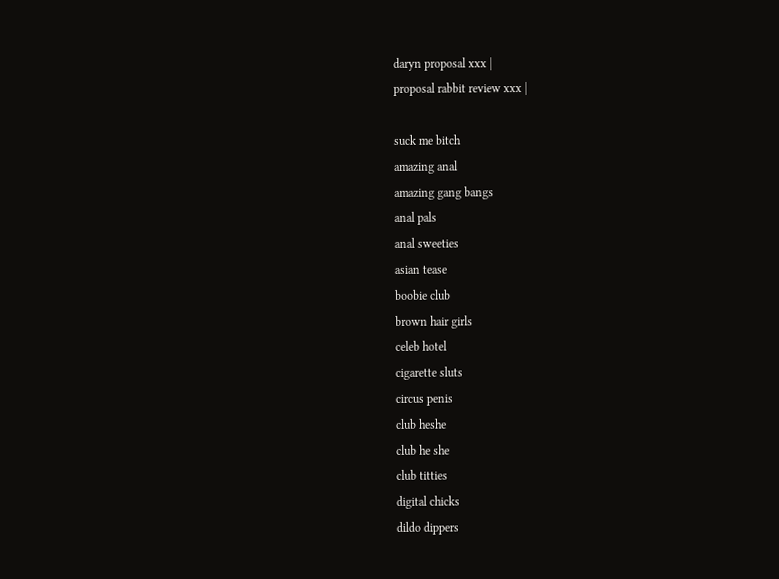daryn proposal xxx |
proposal rabbit review xxx |

suck me bitch
amazing anal
amazing gang bangs
anal pals
anal sweeties
asian tease
boobie club
brown hair girls
celeb hotel
cigarette sluts
circus penis
club heshe
club he she
club titties
digital chicks
dildo dippers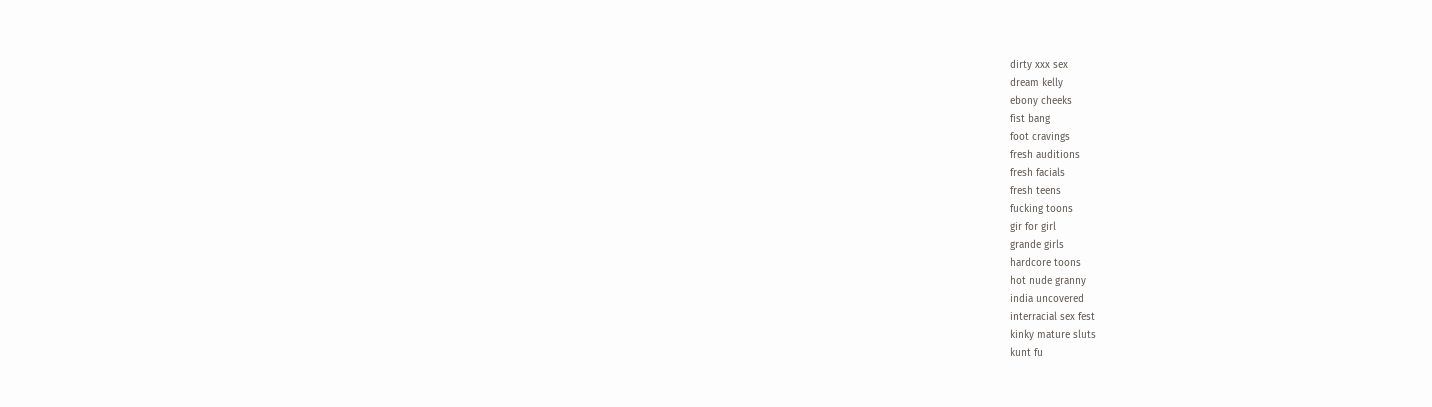dirty xxx sex
dream kelly
ebony cheeks
fist bang
foot cravings
fresh auditions
fresh facials
fresh teens
fucking toons
gir for girl
grande girls
hardcore toons
hot nude granny
india uncovered
interracial sex fest
kinky mature sluts
kunt fu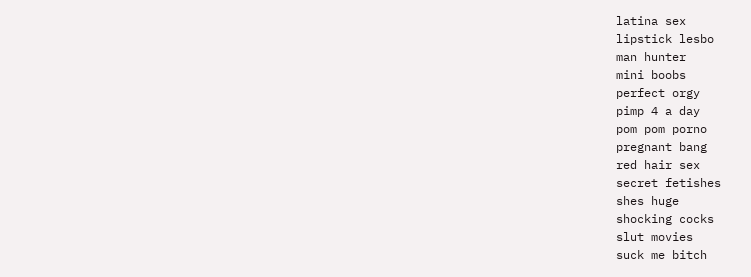latina sex
lipstick lesbo
man hunter
mini boobs
perfect orgy
pimp 4 a day
pom pom porno
pregnant bang
red hair sex
secret fetishes
shes huge
shocking cocks
slut movies
suck me bitch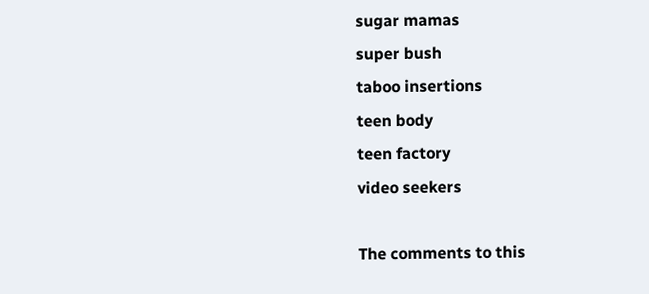sugar mamas
super bush
taboo insertions
teen body
teen factory
video seekers

The comments to this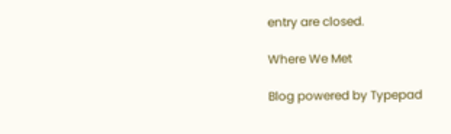entry are closed.

Where We Met

Blog powered by Typepad